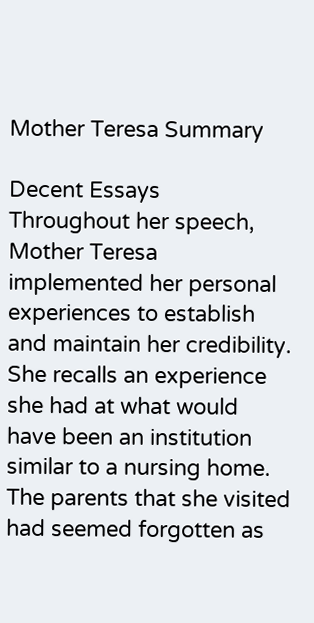Mother Teresa Summary

Decent Essays
Throughout her speech, Mother Teresa implemented her personal experiences to establish and maintain her credibility. She recalls an experience she had at what would have been an institution similar to a nursing home. The parents that she visited had seemed forgotten as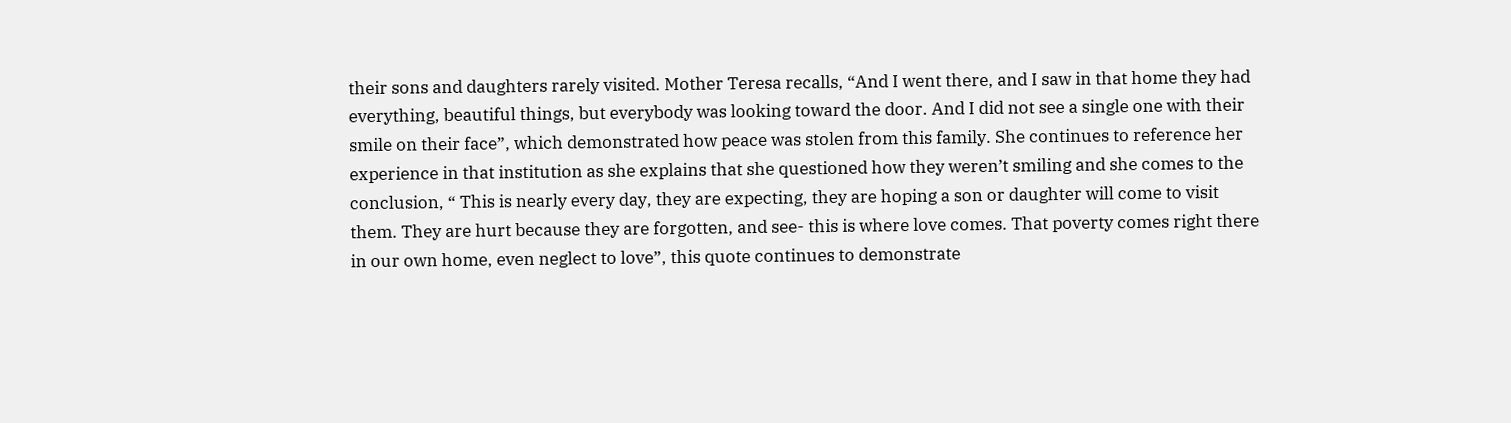their sons and daughters rarely visited. Mother Teresa recalls, “And I went there, and I saw in that home they had everything, beautiful things, but everybody was looking toward the door. And I did not see a single one with their smile on their face”, which demonstrated how peace was stolen from this family. She continues to reference her experience in that institution as she explains that she questioned how they weren’t smiling and she comes to the conclusion, “ This is nearly every day, they are expecting, they are hoping a son or daughter will come to visit them. They are hurt because they are forgotten, and see- this is where love comes. That poverty comes right there in our own home, even neglect to love”, this quote continues to demonstrate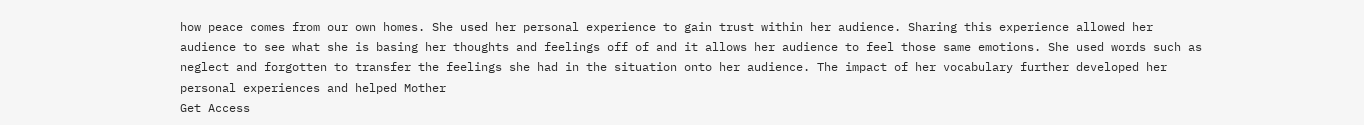how peace comes from our own homes. She used her personal experience to gain trust within her audience. Sharing this experience allowed her audience to see what she is basing her thoughts and feelings off of and it allows her audience to feel those same emotions. She used words such as neglect and forgotten to transfer the feelings she had in the situation onto her audience. The impact of her vocabulary further developed her personal experiences and helped Mother
Get Access